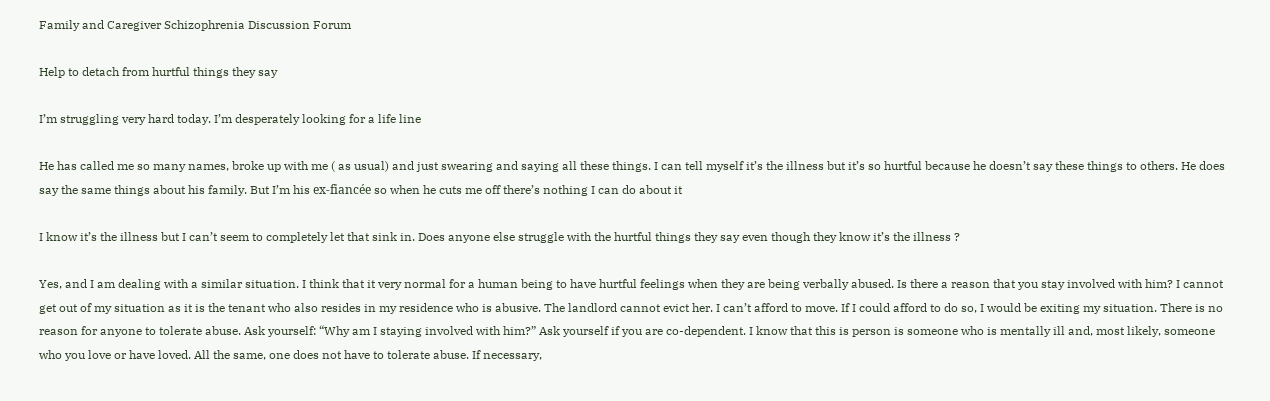Family and Caregiver Schizophrenia Discussion Forum

Help to detach from hurtful things they say

I’m struggling very hard today. I’m desperately looking for a life line

He has called me so many names, broke up with me ( as usual) and just swearing and saying all these things. I can tell myself it’s the illness but it’s so hurtful because he doesn’t say these things to others. He does say the same things about his family. But I’m his ex-fiancée so when he cuts me off there’s nothing I can do about it

I know it’s the illness but I can’t seem to completely let that sink in. Does anyone else struggle with the hurtful things they say even though they know it’s the illness ?

Yes, and I am dealing with a similar situation. I think that it very normal for a human being to have hurtful feelings when they are being verbally abused. Is there a reason that you stay involved with him? I cannot get out of my situation as it is the tenant who also resides in my residence who is abusive. The landlord cannot evict her. I can’t afford to move. If I could afford to do so, I would be exiting my situation. There is no reason for anyone to tolerate abuse. Ask yourself: “Why am I staying involved with him?” Ask yourself if you are co-dependent. I know that this is person is someone who is mentally ill and, most likely, someone who you love or have loved. All the same, one does not have to tolerate abuse. If necessary,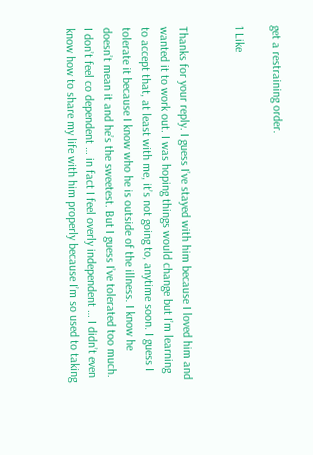get a restraining order.

1 Like


Thanks for your reply. I guess I’ve stayed with him because I loved him and wanted it to work out. I was hoping things would change but I’m learning to accept that, at least with me, it’s not going to, anytime soon. I guess I tolerate it because I know who he is outside of the illness. I know he doesn’t mean it and he’s the sweetest. But I guess I’ve tolerated too much. I don’t feel co dependent … in fact I feel overly independent … I didn’t even know how to share my life with him properly because I’m so used to taking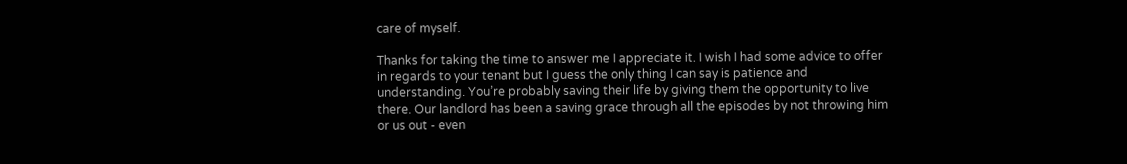care of myself.

Thanks for taking the time to answer me I appreciate it. I wish I had some advice to offer in regards to your tenant but I guess the only thing I can say is patience and understanding. You’re probably saving their life by giving them the opportunity to live there. Our landlord has been a saving grace through all the episodes by not throwing him or us out - even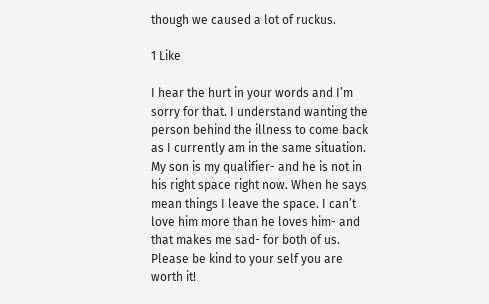though we caused a lot of ruckus.

1 Like

I hear the hurt in your words and I’m sorry for that. I understand wanting the person behind the illness to come back as I currently am in the same situation. My son is my qualifier- and he is not in his right space right now. When he says mean things I leave the space. I can’t love him more than he loves him- and that makes me sad- for both of us. Please be kind to your self you are worth it!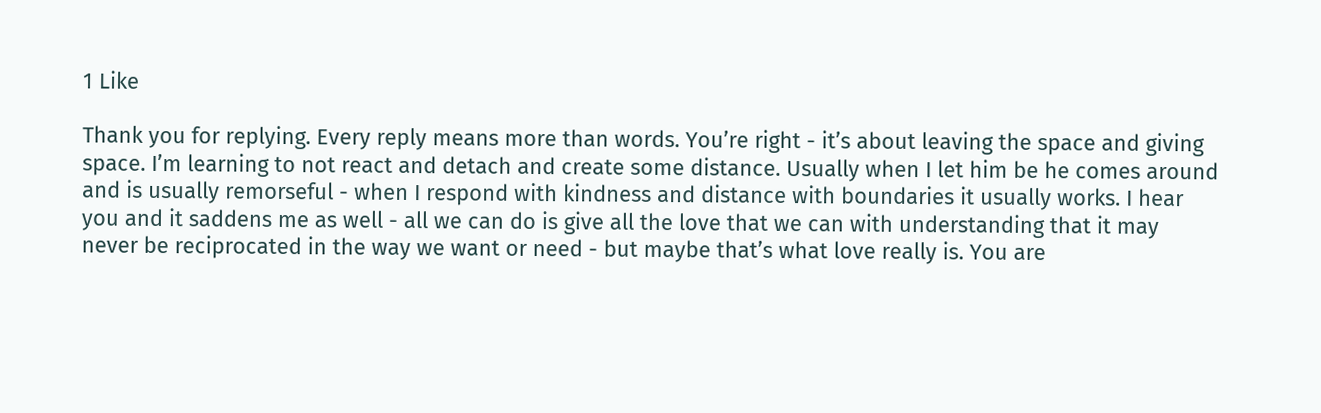1 Like

Thank you for replying. Every reply means more than words. You’re right - it’s about leaving the space and giving space. I’m learning to not react and detach and create some distance. Usually when I let him be he comes around and is usually remorseful - when I respond with kindness and distance with boundaries it usually works. I hear you and it saddens me as well - all we can do is give all the love that we can with understanding that it may never be reciprocated in the way we want or need - but maybe that’s what love really is. You are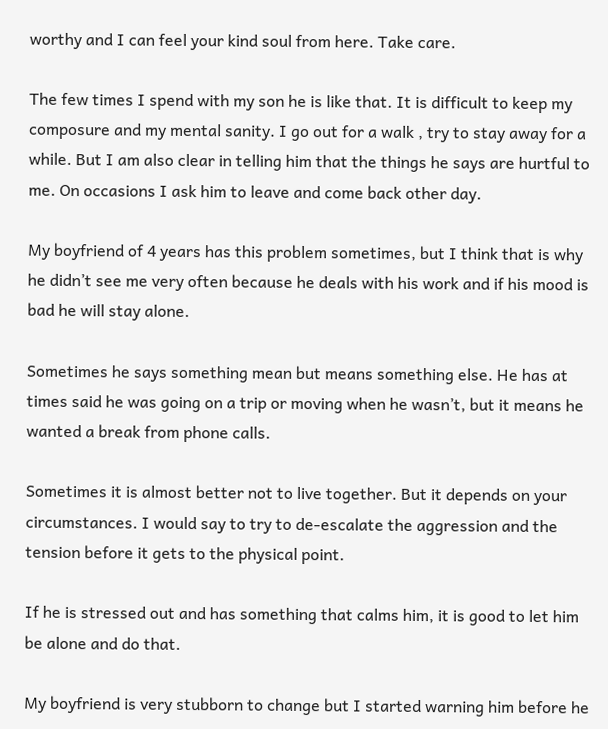worthy and I can feel your kind soul from here. Take care.

The few times I spend with my son he is like that. It is difficult to keep my composure and my mental sanity. I go out for a walk , try to stay away for a while. But I am also clear in telling him that the things he says are hurtful to me. On occasions I ask him to leave and come back other day.

My boyfriend of 4 years has this problem sometimes, but I think that is why he didn’t see me very often because he deals with his work and if his mood is bad he will stay alone.

Sometimes he says something mean but means something else. He has at times said he was going on a trip or moving when he wasn’t, but it means he wanted a break from phone calls.

Sometimes it is almost better not to live together. But it depends on your circumstances. I would say to try to de-escalate the aggression and the tension before it gets to the physical point.

If he is stressed out and has something that calms him, it is good to let him be alone and do that.

My boyfriend is very stubborn to change but I started warning him before he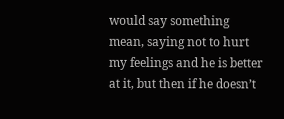would say something mean, saying not to hurt my feelings and he is better at it, but then if he doesn’t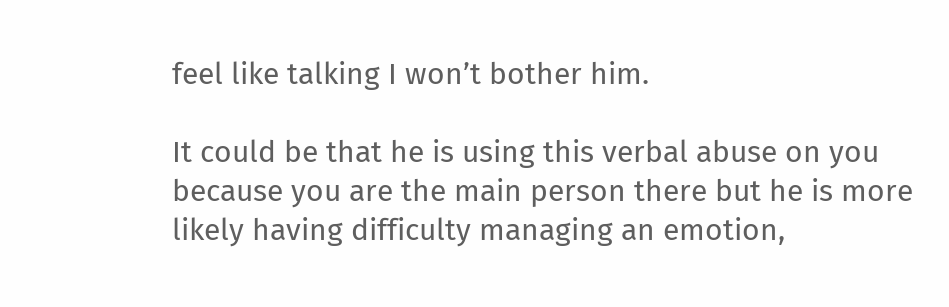feel like talking I won’t bother him.

It could be that he is using this verbal abuse on you because you are the main person there but he is more likely having difficulty managing an emotion,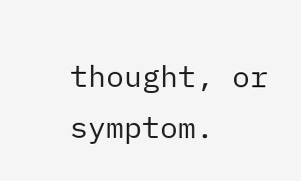thought, or symptom.